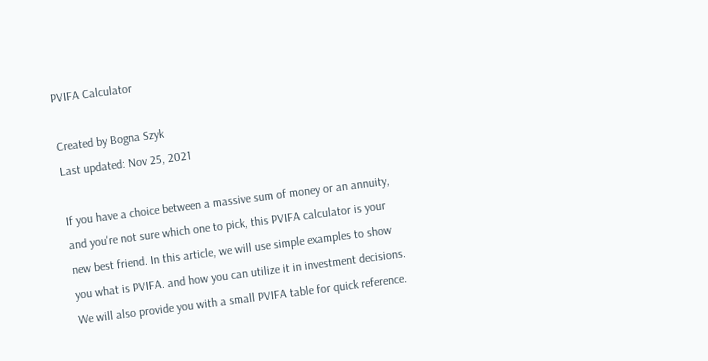PVIFA Calculator

Created by Bogna Szyk
Last updated: Nov 25, 2021

If you have a choice between a massive sum of money or an annuity, and you're not sure which one to pick, this PVIFA calculator is your new best friend. In this article, we will use simple examples to show you what is PVIFA. and how you can utilize it in investment decisions. We will also provide you with a small PVIFA table for quick reference.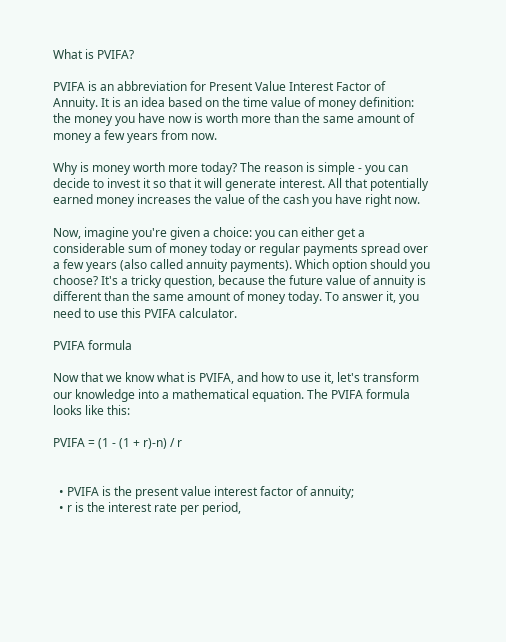What is PVIFA?

PVIFA is an abbreviation for Present Value Interest Factor of Annuity. It is an idea based on the time value of money definition: the money you have now is worth more than the same amount of money a few years from now.

Why is money worth more today? The reason is simple - you can decide to invest it so that it will generate interest. All that potentially earned money increases the value of the cash you have right now.

Now, imagine you're given a choice: you can either get a considerable sum of money today or regular payments spread over a few years (also called annuity payments). Which option should you choose? It's a tricky question, because the future value of annuity is different than the same amount of money today. To answer it, you need to use this PVIFA calculator.

PVIFA formula

Now that we know what is PVIFA, and how to use it, let's transform our knowledge into a mathematical equation. The PVIFA formula looks like this:

PVIFA = (1 - (1 + r)-n) / r


  • PVIFA is the present value interest factor of annuity;
  • r is the interest rate per period,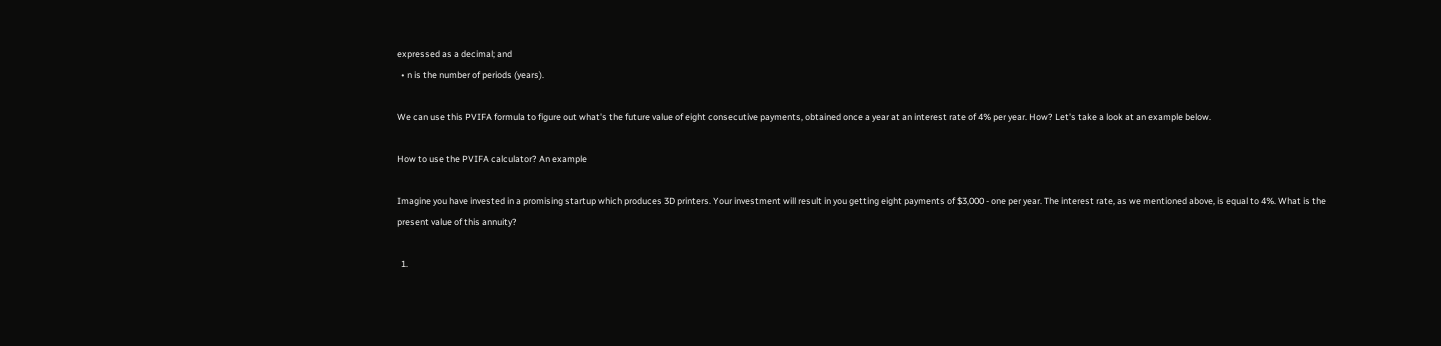expressed as a decimal; and
  • n is the number of periods (years).

We can use this PVIFA formula to figure out what's the future value of eight consecutive payments, obtained once a year at an interest rate of 4% per year. How? Let's take a look at an example below.

How to use the PVIFA calculator? An example

Imagine you have invested in a promising startup which produces 3D printers. Your investment will result in you getting eight payments of $3,000 - one per year. The interest rate, as we mentioned above, is equal to 4%. What is the present value of this annuity?

  1.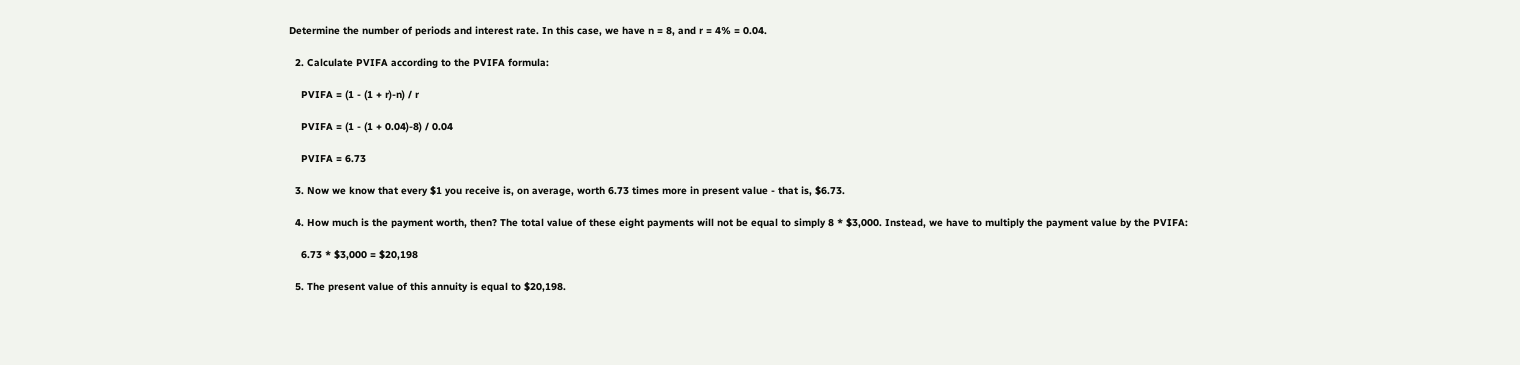Determine the number of periods and interest rate. In this case, we have n = 8, and r = 4% = 0.04.

  2. Calculate PVIFA according to the PVIFA formula:

    PVIFA = (1 - (1 + r)-n) / r

    PVIFA = (1 - (1 + 0.04)-8) / 0.04

    PVIFA = 6.73

  3. Now we know that every $1 you receive is, on average, worth 6.73 times more in present value - that is, $6.73.

  4. How much is the payment worth, then? The total value of these eight payments will not be equal to simply 8 * $3,000. Instead, we have to multiply the payment value by the PVIFA:

    6.73 * $3,000 = $20,198

  5. The present value of this annuity is equal to $20,198.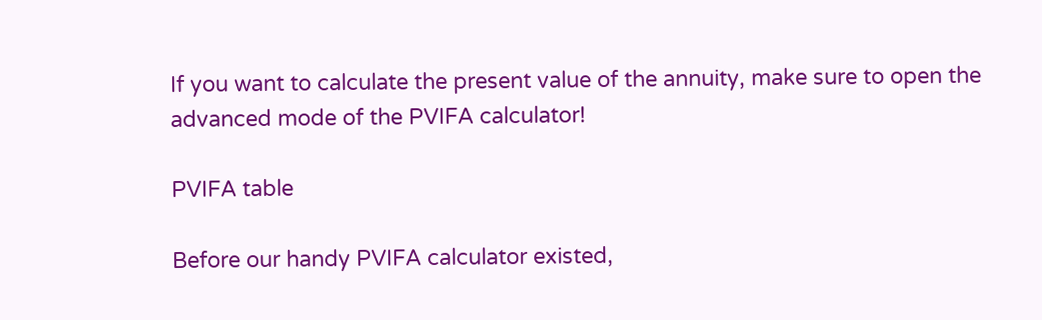If you want to calculate the present value of the annuity, make sure to open the advanced mode of the PVIFA calculator!

PVIFA table

Before our handy PVIFA calculator existed,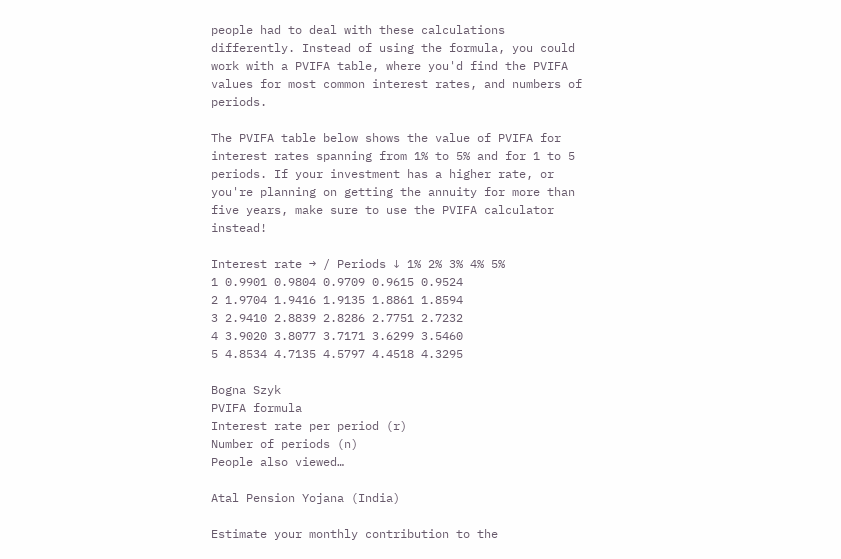people had to deal with these calculations differently. Instead of using the formula, you could work with a PVIFA table, where you'd find the PVIFA values for most common interest rates, and numbers of periods.

The PVIFA table below shows the value of PVIFA for interest rates spanning from 1% to 5% and for 1 to 5 periods. If your investment has a higher rate, or you're planning on getting the annuity for more than five years, make sure to use the PVIFA calculator instead!

Interest rate → / Periods ↓ 1% 2% 3% 4% 5%
1 0.9901 0.9804 0.9709 0.9615 0.9524
2 1.9704 1.9416 1.9135 1.8861 1.8594
3 2.9410 2.8839 2.8286 2.7751 2.7232
4 3.9020 3.8077 3.7171 3.6299 3.5460
5 4.8534 4.7135 4.5797 4.4518 4.3295

Bogna Szyk
PVIFA formula
Interest rate per period (r)
Number of periods (n)
People also viewed…

Atal Pension Yojana (India)

Estimate your monthly contribution to the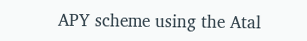APY scheme using the Atal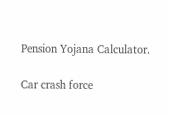Pension Yojana Calculator.

Car crash force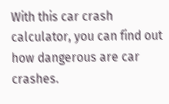With this car crash calculator, you can find out how dangerous are car crashes.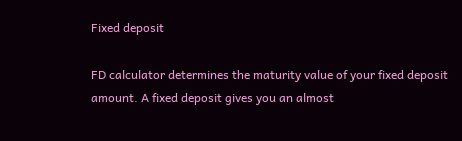Fixed deposit

FD calculator determines the maturity value of your fixed deposit amount. A fixed deposit gives you an almost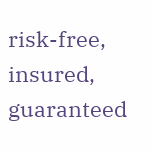risk-free, insured, guaranteed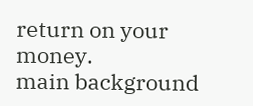return on your money.
main background